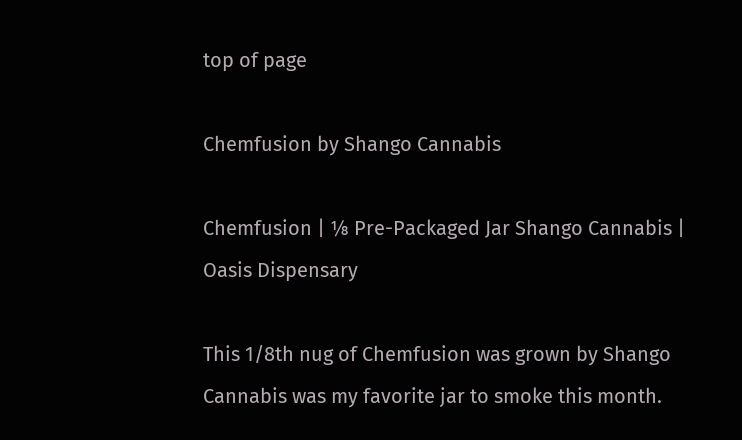top of page

Chemfusion by Shango Cannabis

Chemfusion | ⅛ Pre-Packaged Jar Shango Cannabis | Oasis Dispensary

This 1/8th nug of Chemfusion was grown by Shango Cannabis was my favorite jar to smoke this month.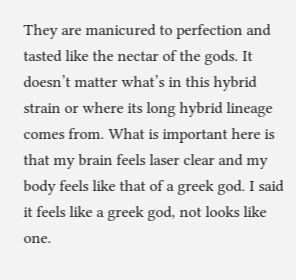They are manicured to perfection and tasted like the nectar of the gods. It doesn’t matter what’s in this hybrid strain or where its long hybrid lineage comes from. What is important here is that my brain feels laser clear and my body feels like that of a greek god. I said it feels like a greek god, not looks like one.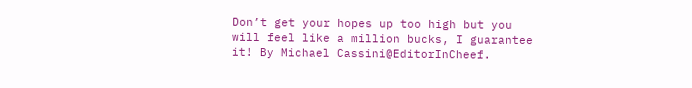Don’t get your hopes up too high but you will feel like a million bucks, I guarantee it! By Michael Cassini@EditorInCheef.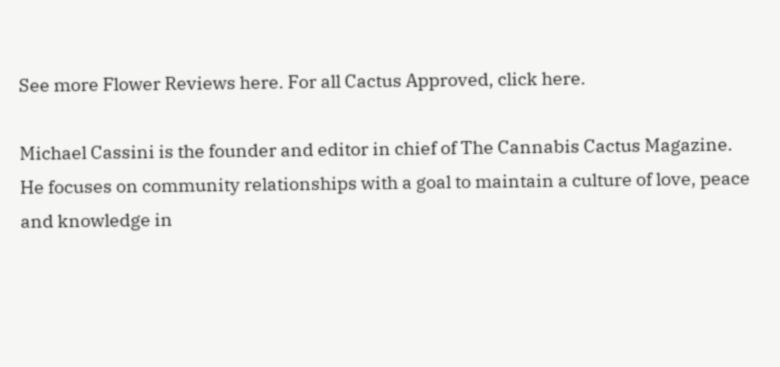See more Flower Reviews here. For all Cactus Approved, click here.

Michael Cassini is the founder and editor in chief of The Cannabis Cactus Magazine. He focuses on community relationships with a goal to maintain a culture of love, peace and knowledge in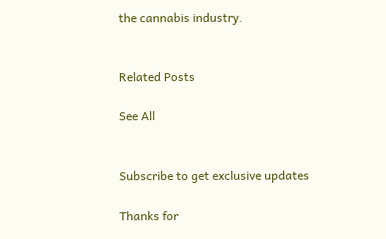the cannabis industry.


Related Posts

See All


Subscribe to get exclusive updates

Thanks for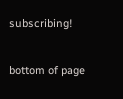subscribing!

bottom of page